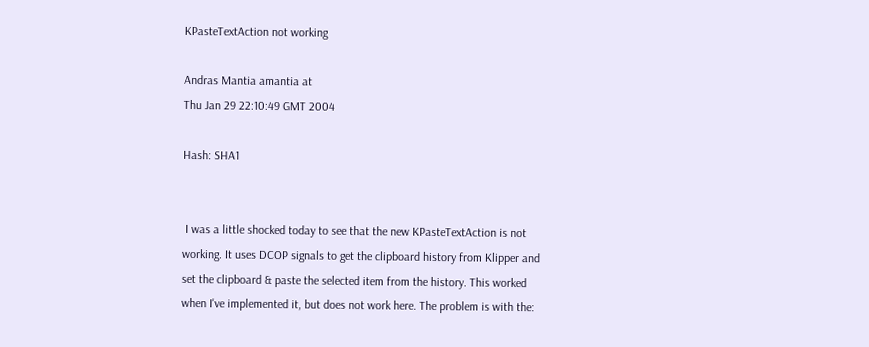KPasteTextAction not working

Andras Mantia amantia at
Thu Jan 29 22:10:49 GMT 2004

Hash: SHA1


 I was a little shocked today to see that the new KPasteTextAction is not
working. It uses DCOP signals to get the clipboard history from Klipper and
set the clipboard & paste the selected item from the history. This worked
when I've implemented it, but does not work here. The problem is with the: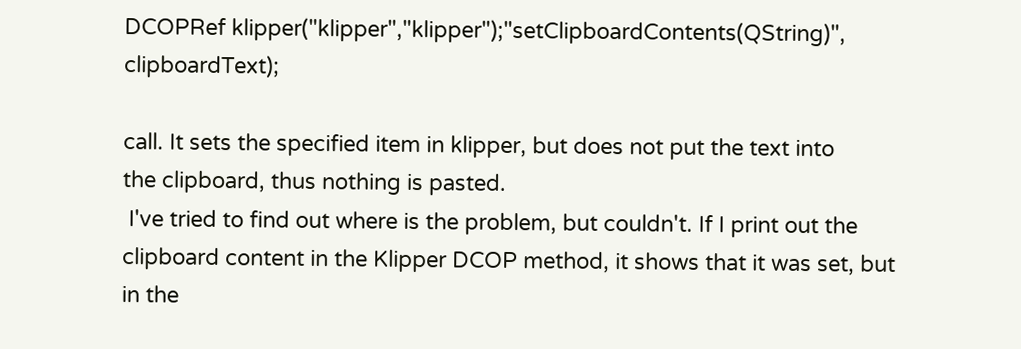DCOPRef klipper("klipper","klipper");"setClipboardContents(QString)", clipboardText);

call. It sets the specified item in klipper, but does not put the text into
the clipboard, thus nothing is pasted.
 I've tried to find out where is the problem, but couldn't. If I print out the
clipboard content in the Klipper DCOP method, it shows that it was set, but
in the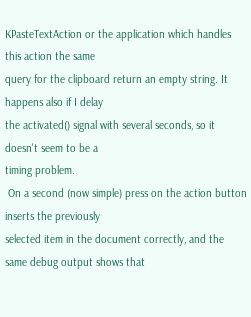KPasteTextAction or the application which handles this action the same
query for the clipboard return an empty string. It happens also if I delay
the activated() signal with several seconds, so it doesn't seem to be a
timing problem.
 On a second (now simple) press on the action button inserts the previously
selected item in the document correctly, and the same debug output shows that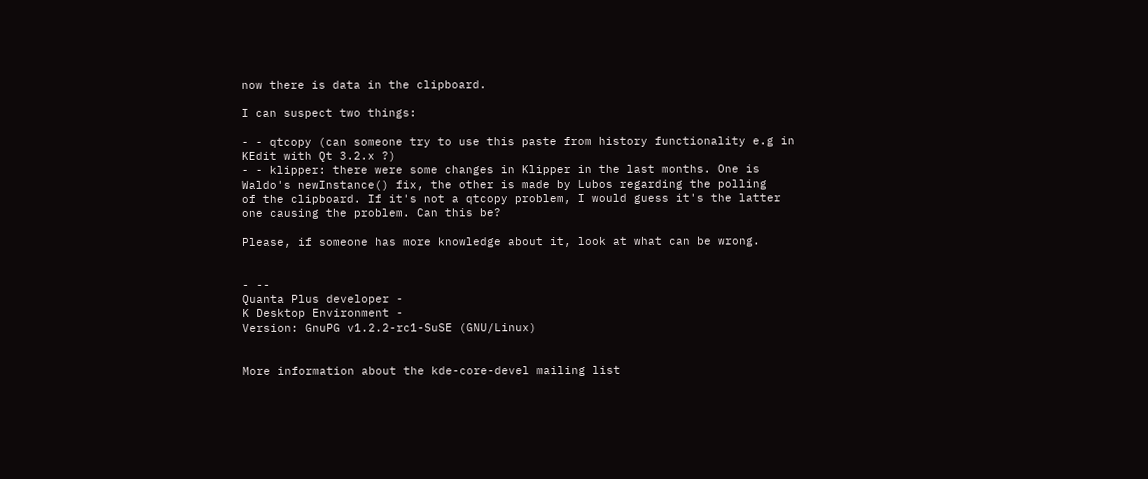now there is data in the clipboard.

I can suspect two things:

- - qtcopy (can someone try to use this paste from history functionality e.g in
KEdit with Qt 3.2.x ?)
- - klipper: there were some changes in Klipper in the last months. One is
Waldo's newInstance() fix, the other is made by Lubos regarding the polling
of the clipboard. If it's not a qtcopy problem, I would guess it's the latter
one causing the problem. Can this be?

Please, if someone has more knowledge about it, look at what can be wrong.


- --
Quanta Plus developer -
K Desktop Environment -
Version: GnuPG v1.2.2-rc1-SuSE (GNU/Linux)


More information about the kde-core-devel mailing list